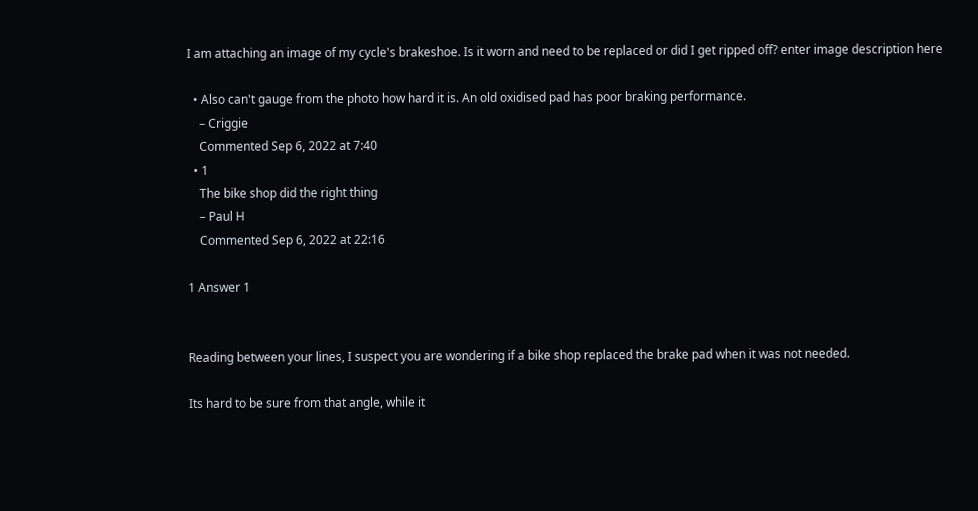I am attaching an image of my cycle's brakeshoe. Is it worn and need to be replaced or did I get ripped off? enter image description here

  • Also can't gauge from the photo how hard it is. An old oxidised pad has poor braking performance.
    – Criggie
    Commented Sep 6, 2022 at 7:40
  • 1
    The bike shop did the right thing
    – Paul H
    Commented Sep 6, 2022 at 22:16

1 Answer 1


Reading between your lines, I suspect you are wondering if a bike shop replaced the brake pad when it was not needed.

Its hard to be sure from that angle, while it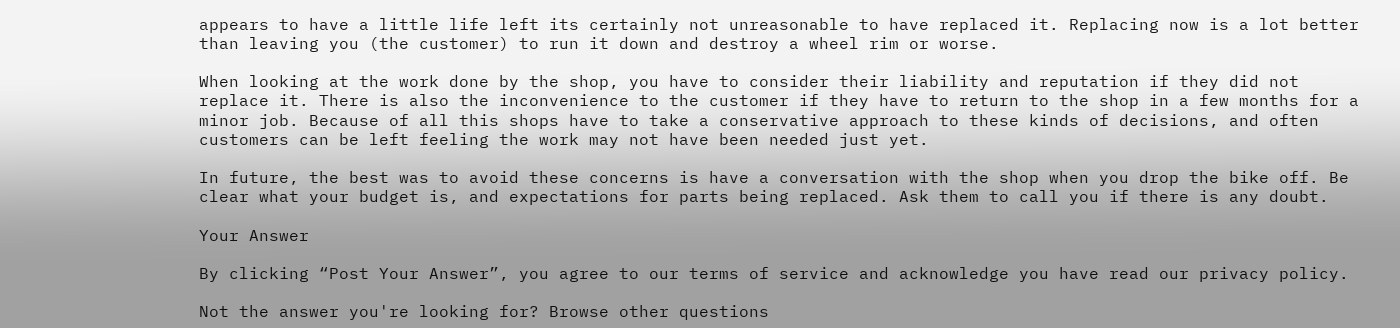appears to have a little life left its certainly not unreasonable to have replaced it. Replacing now is a lot better than leaving you (the customer) to run it down and destroy a wheel rim or worse.

When looking at the work done by the shop, you have to consider their liability and reputation if they did not replace it. There is also the inconvenience to the customer if they have to return to the shop in a few months for a minor job. Because of all this shops have to take a conservative approach to these kinds of decisions, and often customers can be left feeling the work may not have been needed just yet.

In future, the best was to avoid these concerns is have a conversation with the shop when you drop the bike off. Be clear what your budget is, and expectations for parts being replaced. Ask them to call you if there is any doubt.

Your Answer

By clicking “Post Your Answer”, you agree to our terms of service and acknowledge you have read our privacy policy.

Not the answer you're looking for? Browse other questions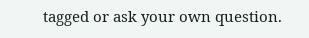tagged or ask your own question.